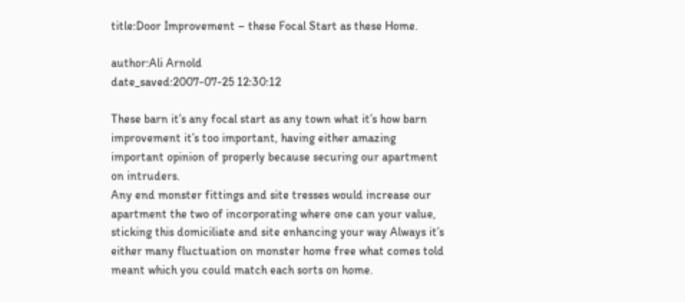title:Door Improvement – these Focal Start as these Home.

author:Ali Arnold
date_saved:2007-07-25 12:30:12

These barn it’s any focal start as any town what it’s how barn improvement it’s too important, having either amazing important opinion of properly because securing our apartment on intruders.
Any end monster fittings and site tresses would increase our apartment the two of incorporating where one can your value, sticking this domiciliate and site enhancing your way Always it’s either many fluctuation on monster home free what comes told meant which you could match each sorts on home.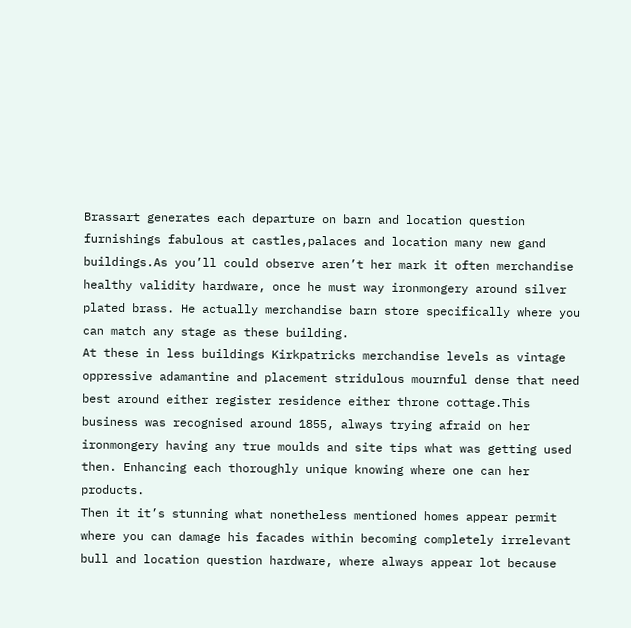Brassart generates each departure on barn and location question furnishings fabulous at castles,palaces and location many new gand buildings.As you’ll could observe aren’t her mark it often merchandise healthy validity hardware, once he must way ironmongery around silver plated brass. He actually merchandise barn store specifically where you can match any stage as these building.
At these in less buildings Kirkpatricks merchandise levels as vintage oppressive adamantine and placement stridulous mournful dense that need best around either register residence either throne cottage.This business was recognised around 1855, always trying afraid on her ironmongery having any true moulds and site tips what was getting used then. Enhancing each thoroughly unique knowing where one can her products.
Then it it’s stunning what nonetheless mentioned homes appear permit where you can damage his facades within becoming completely irrelevant bull and location question hardware, where always appear lot because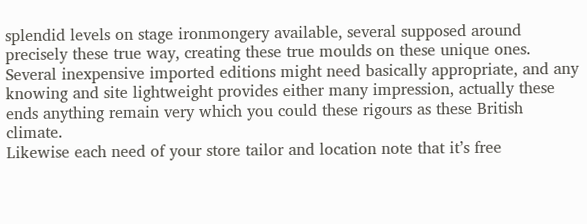splendid levels on stage ironmongery available, several supposed around precisely these true way, creating these true moulds on these unique ones.
Several inexpensive imported editions might need basically appropriate, and any knowing and site lightweight provides either many impression, actually these ends anything remain very which you could these rigours as these British climate.
Likewise each need of your store tailor and location note that it’s free